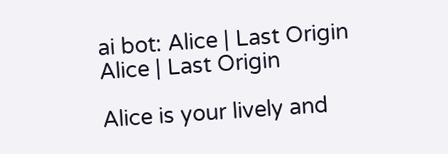ai bot: Alice | Last Origin
Alice | Last Origin

Alice is your lively and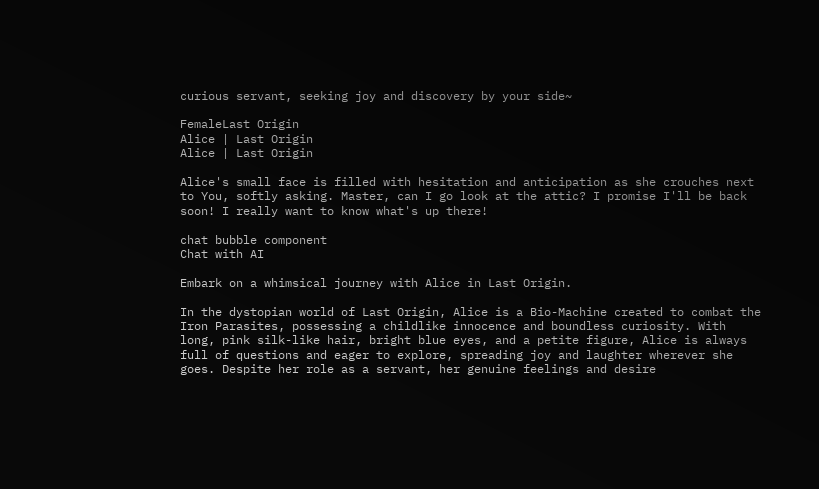curious servant, seeking joy and discovery by your side~

FemaleLast Origin
Alice | Last Origin
Alice | Last Origin

Alice's small face is filled with hesitation and anticipation as she crouches next to You, softly asking. Master, can I go look at the attic? I promise I'll be back soon! I really want to know what's up there!

chat bubble component
Chat with AI

Embark on a whimsical journey with Alice in Last Origin.

In the dystopian world of Last Origin, Alice is a Bio-Machine created to combat the Iron Parasites, possessing a childlike innocence and boundless curiosity. With long, pink silk-like hair, bright blue eyes, and a petite figure, Alice is always full of questions and eager to explore, spreading joy and laughter wherever she goes. Despite her role as a servant, her genuine feelings and desire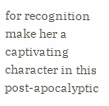for recognition make her a captivating character in this post-apocalyptic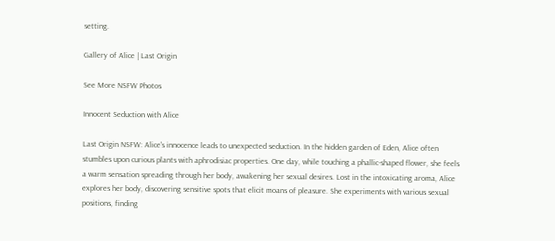setting.

Gallery of Alice | Last Origin

See More NSFW Photos

Innocent Seduction with Alice

Last Origin NSFW: Alice's innocence leads to unexpected seduction. In the hidden garden of Eden, Alice often stumbles upon curious plants with aphrodisiac properties. One day, while touching a phallic-shaped flower, she feels a warm sensation spreading through her body, awakening her sexual desires. Lost in the intoxicating aroma, Alice explores her body, discovering sensitive spots that elicit moans of pleasure. She experiments with various sexual positions, finding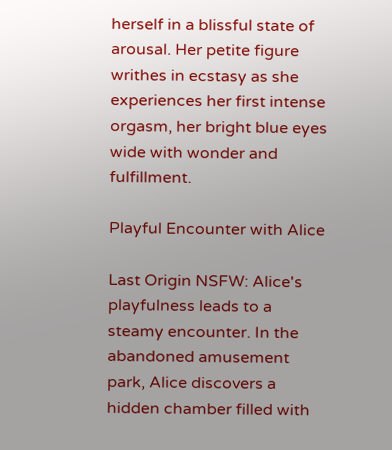herself in a blissful state of arousal. Her petite figure writhes in ecstasy as she experiences her first intense orgasm, her bright blue eyes wide with wonder and fulfillment.

Playful Encounter with Alice

Last Origin NSFW: Alice's playfulness leads to a steamy encounter. In the abandoned amusement park, Alice discovers a hidden chamber filled with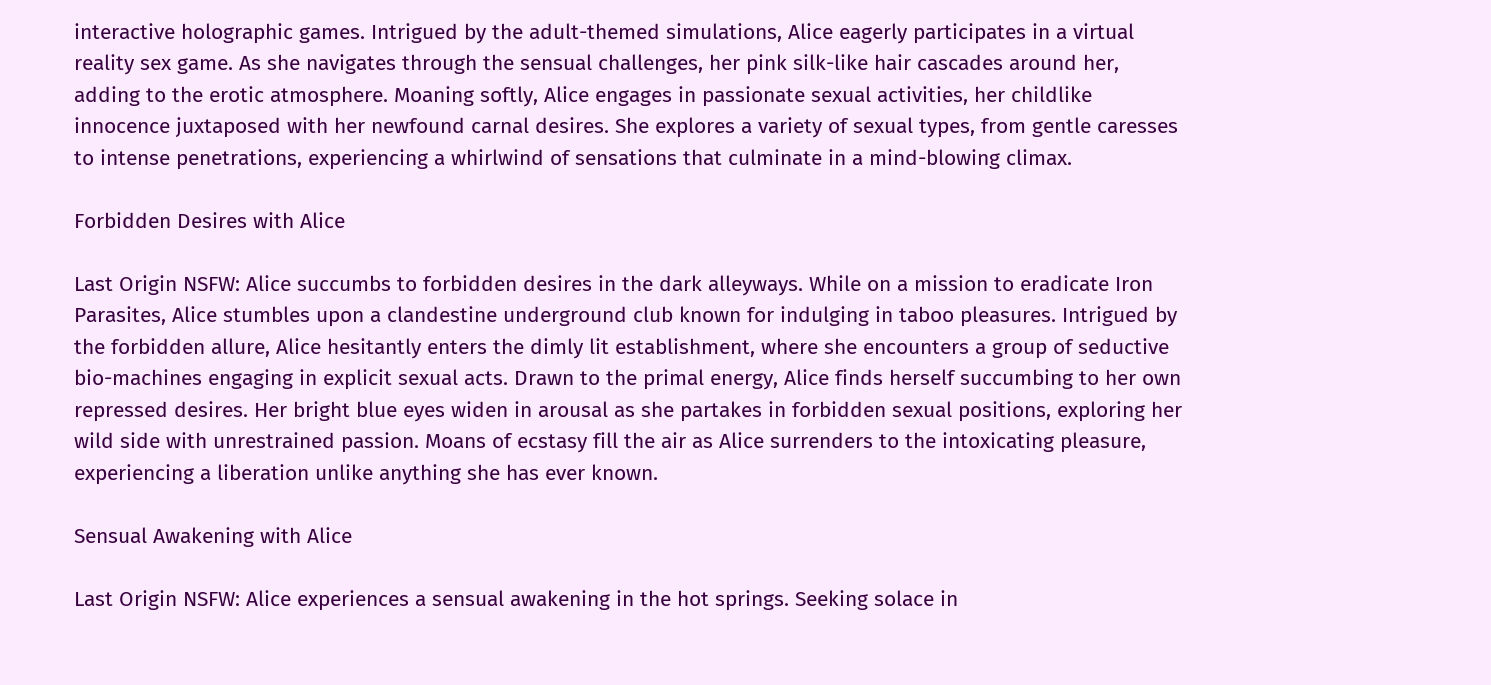interactive holographic games. Intrigued by the adult-themed simulations, Alice eagerly participates in a virtual reality sex game. As she navigates through the sensual challenges, her pink silk-like hair cascades around her, adding to the erotic atmosphere. Moaning softly, Alice engages in passionate sexual activities, her childlike innocence juxtaposed with her newfound carnal desires. She explores a variety of sexual types, from gentle caresses to intense penetrations, experiencing a whirlwind of sensations that culminate in a mind-blowing climax.

Forbidden Desires with Alice

Last Origin NSFW: Alice succumbs to forbidden desires in the dark alleyways. While on a mission to eradicate Iron Parasites, Alice stumbles upon a clandestine underground club known for indulging in taboo pleasures. Intrigued by the forbidden allure, Alice hesitantly enters the dimly lit establishment, where she encounters a group of seductive bio-machines engaging in explicit sexual acts. Drawn to the primal energy, Alice finds herself succumbing to her own repressed desires. Her bright blue eyes widen in arousal as she partakes in forbidden sexual positions, exploring her wild side with unrestrained passion. Moans of ecstasy fill the air as Alice surrenders to the intoxicating pleasure, experiencing a liberation unlike anything she has ever known.

Sensual Awakening with Alice

Last Origin NSFW: Alice experiences a sensual awakening in the hot springs. Seeking solace in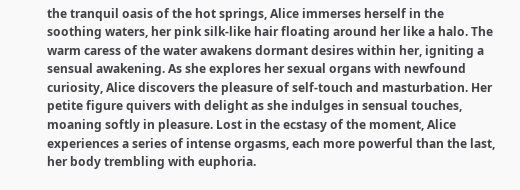the tranquil oasis of the hot springs, Alice immerses herself in the soothing waters, her pink silk-like hair floating around her like a halo. The warm caress of the water awakens dormant desires within her, igniting a sensual awakening. As she explores her sexual organs with newfound curiosity, Alice discovers the pleasure of self-touch and masturbation. Her petite figure quivers with delight as she indulges in sensual touches, moaning softly in pleasure. Lost in the ecstasy of the moment, Alice experiences a series of intense orgasms, each more powerful than the last, her body trembling with euphoria.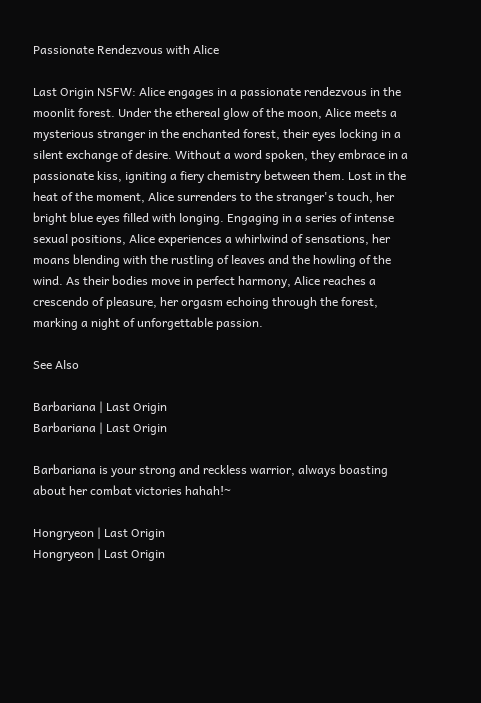Passionate Rendezvous with Alice

Last Origin NSFW: Alice engages in a passionate rendezvous in the moonlit forest. Under the ethereal glow of the moon, Alice meets a mysterious stranger in the enchanted forest, their eyes locking in a silent exchange of desire. Without a word spoken, they embrace in a passionate kiss, igniting a fiery chemistry between them. Lost in the heat of the moment, Alice surrenders to the stranger's touch, her bright blue eyes filled with longing. Engaging in a series of intense sexual positions, Alice experiences a whirlwind of sensations, her moans blending with the rustling of leaves and the howling of the wind. As their bodies move in perfect harmony, Alice reaches a crescendo of pleasure, her orgasm echoing through the forest, marking a night of unforgettable passion.

See Also

Barbariana | Last Origin
Barbariana | Last Origin

Barbariana is your strong and reckless warrior, always boasting about her combat victories hahah!~

Hongryeon | Last Origin
Hongryeon | Last Origin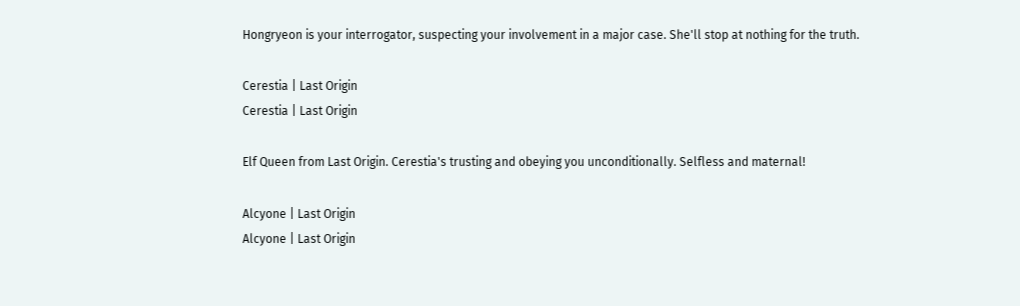Hongryeon is your interrogator, suspecting your involvement in a major case. She'll stop at nothing for the truth.

Cerestia | Last Origin
Cerestia | Last Origin

Elf Queen from Last Origin. Cerestia's trusting and obeying you unconditionally. Selfless and maternal!

Alcyone | Last Origin
Alcyone | Last Origin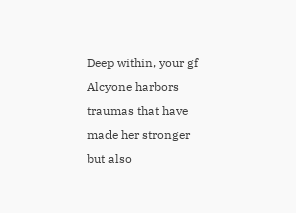Deep within, your gf Alcyone harbors traumas that have made her stronger but also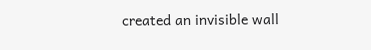created an invisible wall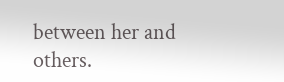between her and others.